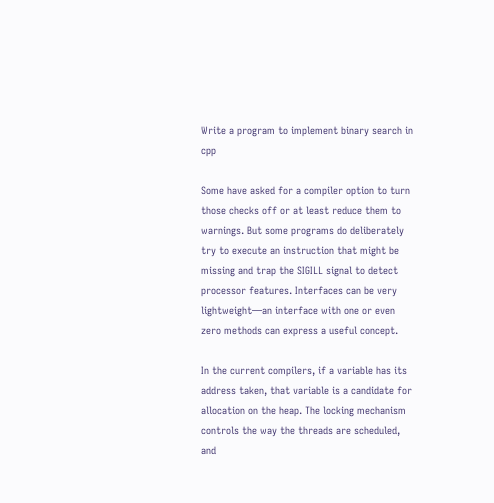Write a program to implement binary search in cpp

Some have asked for a compiler option to turn those checks off or at least reduce them to warnings. But some programs do deliberately try to execute an instruction that might be missing and trap the SIGILL signal to detect processor features. Interfaces can be very lightweight—an interface with one or even zero methods can express a useful concept.

In the current compilers, if a variable has its address taken, that variable is a candidate for allocation on the heap. The locking mechanism controls the way the threads are scheduled, and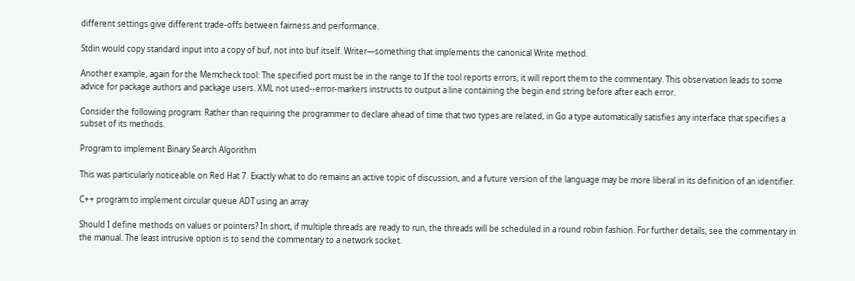different settings give different trade-offs between fairness and performance.

Stdin would copy standard input into a copy of buf, not into buf itself. Writer—something that implements the canonical Write method.

Another example, again for the Memcheck tool: The specified port must be in the range to If the tool reports errors, it will report them to the commentary. This observation leads to some advice for package authors and package users. XML not used--error-markers instructs to output a line containing the begin end string before after each error.

Consider the following program: Rather than requiring the programmer to declare ahead of time that two types are related, in Go a type automatically satisfies any interface that specifies a subset of its methods.

Program to implement Binary Search Algorithm

This was particularly noticeable on Red Hat 7. Exactly what to do remains an active topic of discussion, and a future version of the language may be more liberal in its definition of an identifier.

C++ program to implement circular queue ADT using an array

Should I define methods on values or pointers? In short, if multiple threads are ready to run, the threads will be scheduled in a round robin fashion. For further details, see the commentary in the manual. The least intrusive option is to send the commentary to a network socket.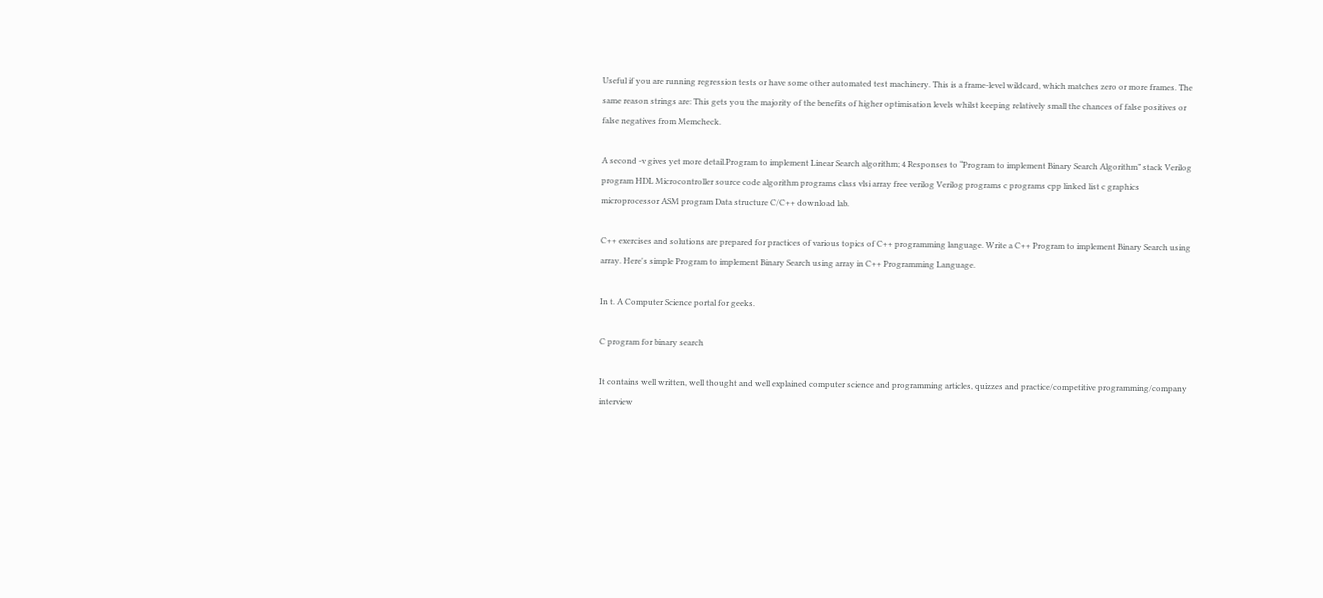Useful if you are running regression tests or have some other automated test machinery. This is a frame-level wildcard, which matches zero or more frames. The same reason strings are: This gets you the majority of the benefits of higher optimisation levels whilst keeping relatively small the chances of false positives or false negatives from Memcheck.

A second -v gives yet more detail.Program to implement Linear Search algorithm; 4 Responses to “Program to implement Binary Search Algorithm” stack Verilog program HDL Microcontroller source code algorithm programs class vlsi array free verilog Verilog programs c programs cpp linked list c graphics microprocessor ASM program Data structure C/C++ download lab.

C++ exercises and solutions are prepared for practices of various topics of C++ programming language. Write a C++ Program to implement Binary Search using array. Here's simple Program to implement Binary Search using array in C++ Programming Language.

In t. A Computer Science portal for geeks.

C program for binary search

It contains well written, well thought and well explained computer science and programming articles, quizzes and practice/competitive programming/company interview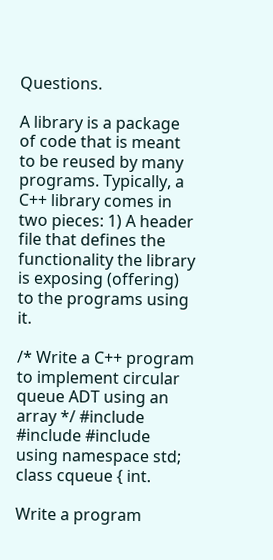Questions.

A library is a package of code that is meant to be reused by many programs. Typically, a C++ library comes in two pieces: 1) A header file that defines the functionality the library is exposing (offering) to the programs using it.

/* Write a C++ program to implement circular queue ADT using an array */ #include #include #include using namespace std; class cqueue { int.

Write a program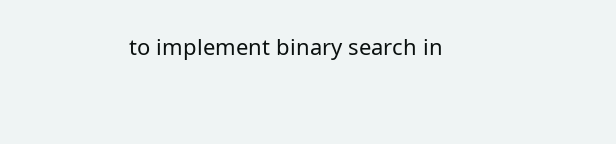to implement binary search in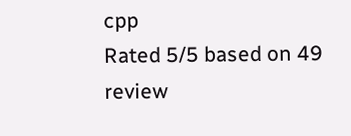cpp
Rated 5/5 based on 49 review